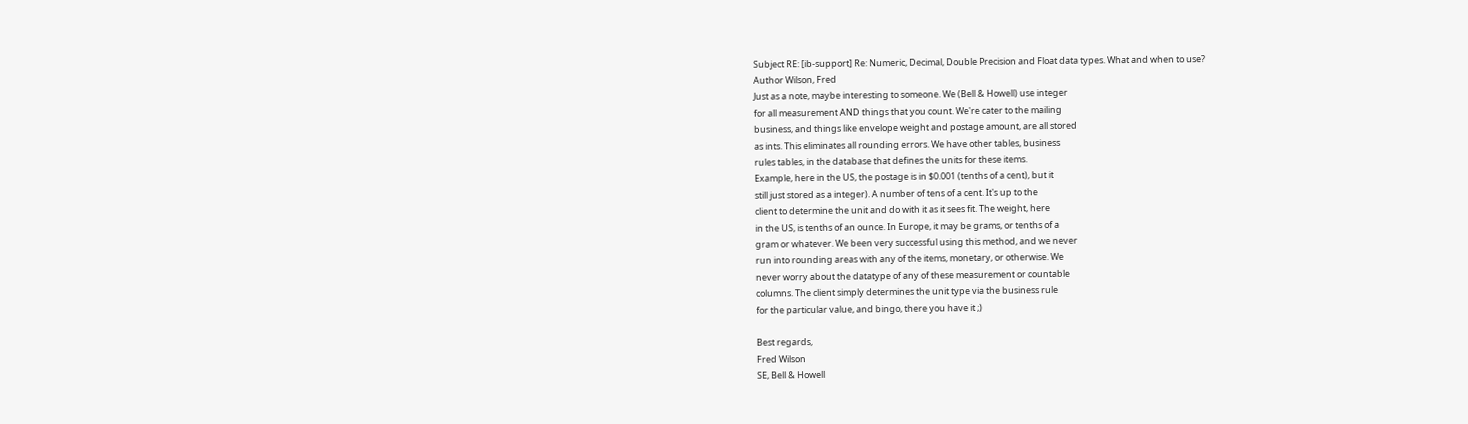Subject RE: [ib-support] Re: Numeric, Decimal, Double Precision and Float data types. What and when to use?
Author Wilson, Fred
Just as a note, maybe interesting to someone. We (Bell & Howell) use integer
for all measurement AND things that you count. We're cater to the mailing
business, and things like envelope weight and postage amount, are all stored
as ints. This eliminates all rounding errors. We have other tables, business
rules tables, in the database that defines the units for these items.
Example, here in the US, the postage is in $0.001 (tenths of a cent), but it
still just stored as a integer). A number of tens of a cent. It's up to the
client to determine the unit and do with it as it sees fit. The weight, here
in the US, is tenths of an ounce. In Europe, it may be grams, or tenths of a
gram or whatever. We been very successful using this method, and we never
run into rounding areas with any of the items, monetary, or otherwise. We
never worry about the datatype of any of these measurement or countable
columns. The client simply determines the unit type via the business rule
for the particular value, and bingo, there you have it ;)

Best regards,
Fred Wilson
SE, Bell & Howell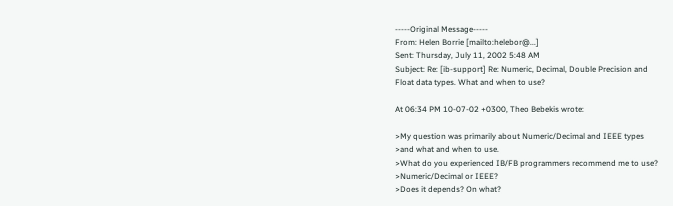-----Original Message-----
From: Helen Borrie [mailto:helebor@...]
Sent: Thursday, July 11, 2002 5:48 AM
Subject: Re: [ib-support] Re: Numeric, Decimal, Double Precision and
Float data types. What and when to use?

At 06:34 PM 10-07-02 +0300, Theo Bebekis wrote:

>My question was primarily about Numeric/Decimal and IEEE types
>and what and when to use.
>What do you experienced IB/FB programmers recommend me to use?
>Numeric/Decimal or IEEE?
>Does it depends? On what?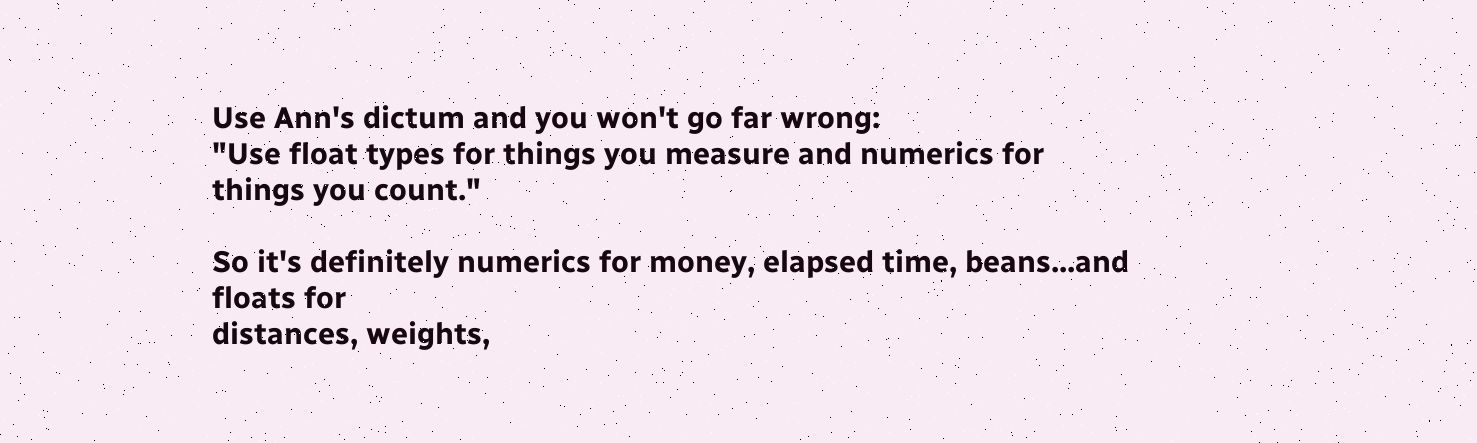Use Ann's dictum and you won't go far wrong:
"Use float types for things you measure and numerics for things you count."

So it's definitely numerics for money, elapsed time, beans...and floats for
distances, weights,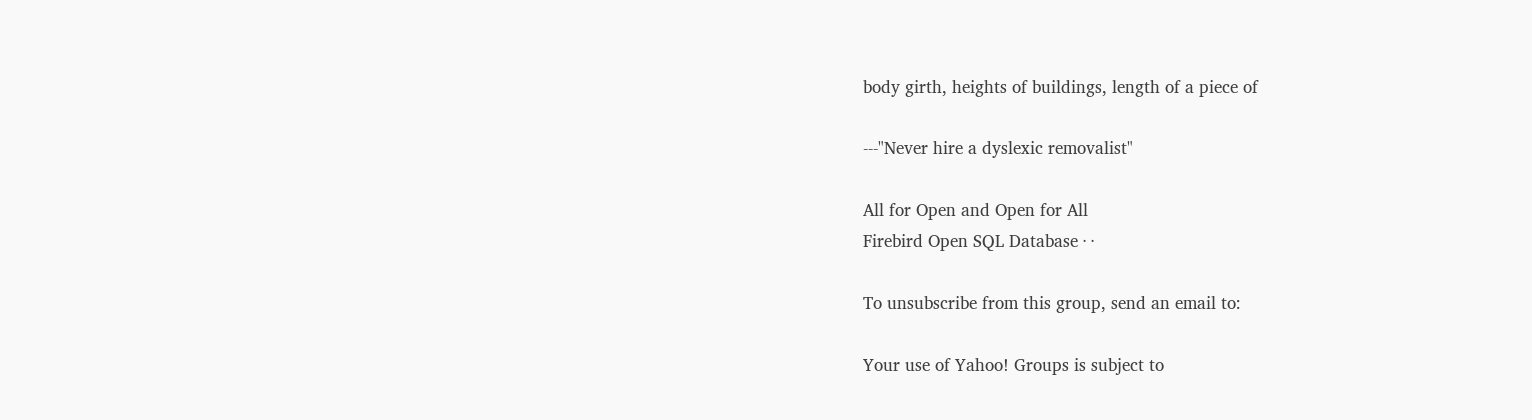body girth, heights of buildings, length of a piece of

---"Never hire a dyslexic removalist"

All for Open and Open for All
Firebird Open SQL Database · ·

To unsubscribe from this group, send an email to:

Your use of Yahoo! Groups is subject to